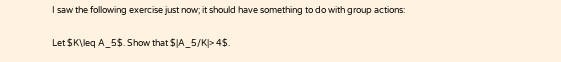I saw the following exercise just now; it should have something to do with group actions:

Let $K\leq A_5$. Show that $|A_5/K|> 4$.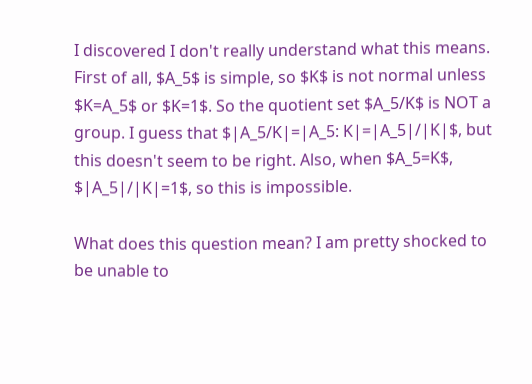I discovered I don't really understand what this means. First of all, $A_5$ is simple, so $K$ is not normal unless $K=A_5$ or $K=1$. So the quotient set $A_5/K$ is NOT a group. I guess that $|A_5/K|=|A_5: K|=|A_5|/|K|$, but this doesn't seem to be right. Also, when $A_5=K$, $|A_5|/|K|=1$, so this is impossible.

What does this question mean? I am pretty shocked to be unable to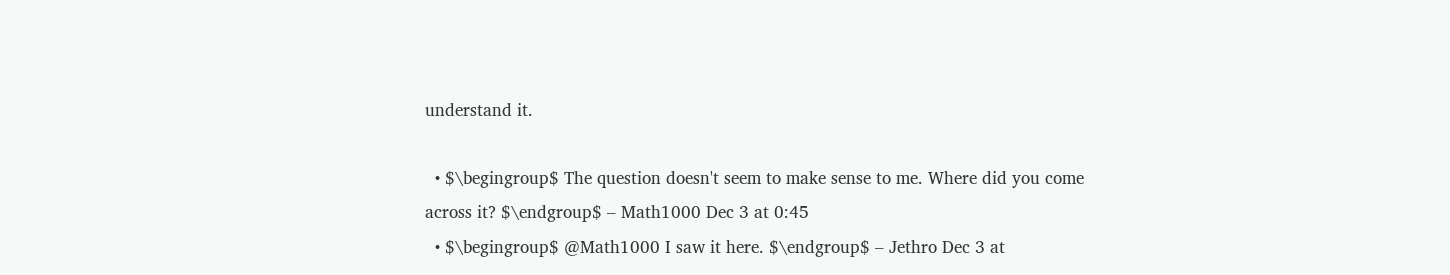understand it.

  • $\begingroup$ The question doesn't seem to make sense to me. Where did you come across it? $\endgroup$ – Math1000 Dec 3 at 0:45
  • $\begingroup$ @Math1000 I saw it here. $\endgroup$ – Jethro Dec 3 at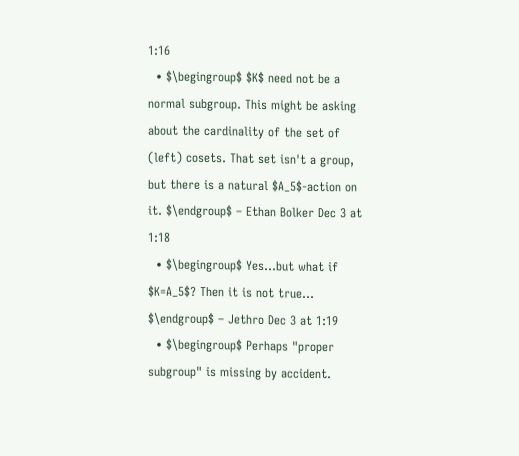1:16
  • $\begingroup$ $K$ need not be a normal subgroup. This might be asking about the cardinality of the set of (left) cosets. That set isn't a group, but there is a natural $A_5$-action on it. $\endgroup$ – Ethan Bolker Dec 3 at 1:18
  • $\begingroup$ Yes...but what if $K=A_5$? Then it is not true... $\endgroup$ – Jethro Dec 3 at 1:19
  • $\begingroup$ Perhaps "proper subgroup" is missing by accident.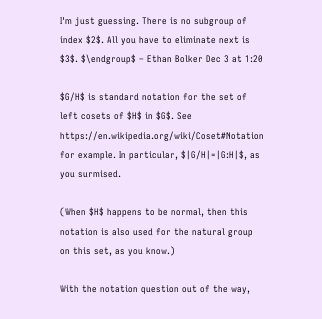I'm just guessing. There is no subgroup of index $2$. All you have to eliminate next is $3$. $\endgroup$ – Ethan Bolker Dec 3 at 1:20

$G/H$ is standard notation for the set of left cosets of $H$ in $G$. See https://en.wikipedia.org/wiki/Coset#Notation for example. In particular, $|G/H|=|G:H|$, as you surmised.

(When $H$ happens to be normal, then this notation is also used for the natural group on this set, as you know.)

With the notation question out of the way,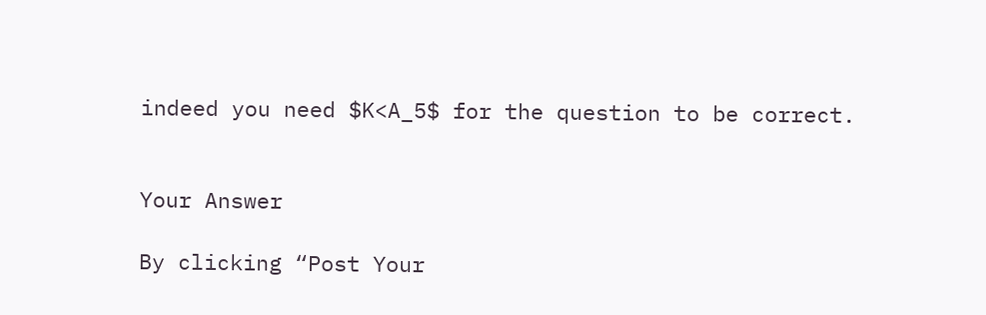indeed you need $K<A_5$ for the question to be correct.


Your Answer

By clicking “Post Your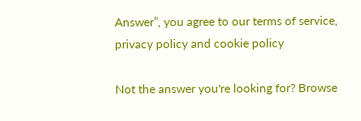Answer”, you agree to our terms of service, privacy policy and cookie policy

Not the answer you're looking for? Browse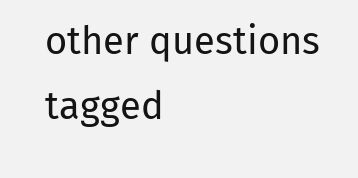other questions tagged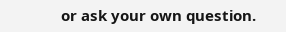or ask your own question.